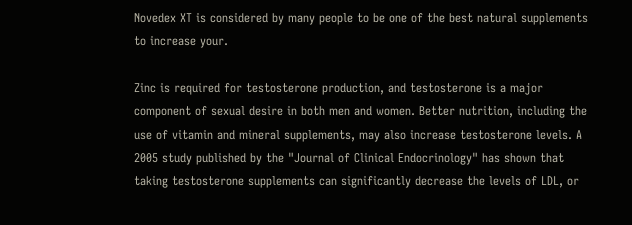Novedex XT is considered by many people to be one of the best natural supplements to increase your.

Zinc is required for testosterone production, and testosterone is a major component of sexual desire in both men and women. Better nutrition, including the use of vitamin and mineral supplements, may also increase testosterone levels. A 2005 study published by the "Journal of Clinical Endocrinology" has shown that taking testosterone supplements can significantly decrease the levels of LDL, or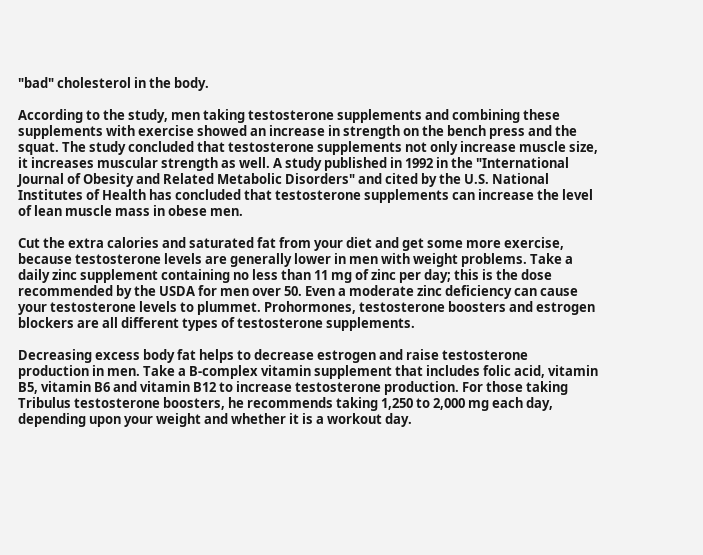"bad" cholesterol in the body.

According to the study, men taking testosterone supplements and combining these supplements with exercise showed an increase in strength on the bench press and the squat. The study concluded that testosterone supplements not only increase muscle size, it increases muscular strength as well. A study published in 1992 in the "International Journal of Obesity and Related Metabolic Disorders" and cited by the U.S. National Institutes of Health has concluded that testosterone supplements can increase the level of lean muscle mass in obese men.

Cut the extra calories and saturated fat from your diet and get some more exercise, because testosterone levels are generally lower in men with weight problems. Take a daily zinc supplement containing no less than 11 mg of zinc per day; this is the dose recommended by the USDA for men over 50. Even a moderate zinc deficiency can cause your testosterone levels to plummet. Prohormones, testosterone boosters and estrogen blockers are all different types of testosterone supplements.

Decreasing excess body fat helps to decrease estrogen and raise testosterone production in men. Take a B-complex vitamin supplement that includes folic acid, vitamin B5, vitamin B6 and vitamin B12 to increase testosterone production. For those taking Tribulus testosterone boosters, he recommends taking 1,250 to 2,000 mg each day, depending upon your weight and whether it is a workout day.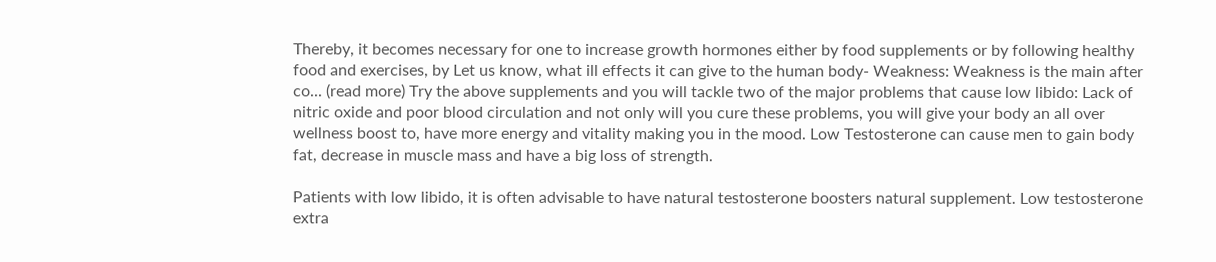Thereby, it becomes necessary for one to increase growth hormones either by food supplements or by following healthy food and exercises, by Let us know, what ill effects it can give to the human body- Weakness: Weakness is the main after co... (read more) Try the above supplements and you will tackle two of the major problems that cause low libido: Lack of nitric oxide and poor blood circulation and not only will you cure these problems, you will give your body an all over wellness boost to, have more energy and vitality making you in the mood. Low Testosterone can cause men to gain body fat, decrease in muscle mass and have a big loss of strength.

Patients with low libido, it is often advisable to have natural testosterone boosters natural supplement. Low testosterone extra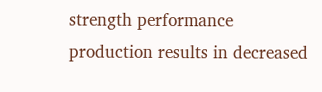strength performance production results in decreased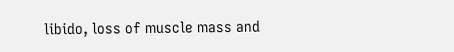libido, loss of muscle mass and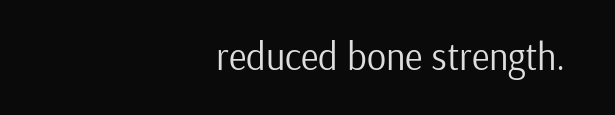reduced bone strength.